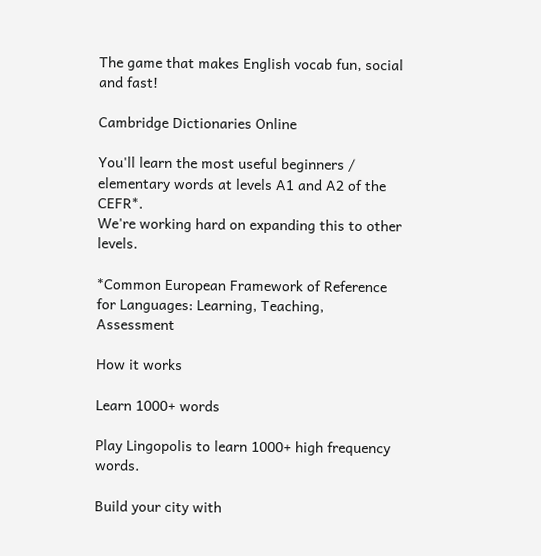The game that makes English vocab fun, social and fast!

Cambridge Dictionaries Online

You'll learn the most useful beginners / elementary words at levels A1 and A2 of the CEFR*.
We're working hard on expanding this to other levels.

*Common European Framework of Reference for Languages: Learning, Teaching, Assessment

How it works

Learn 1000+ words

Play Lingopolis to learn 1000+ high frequency words.

Build your city with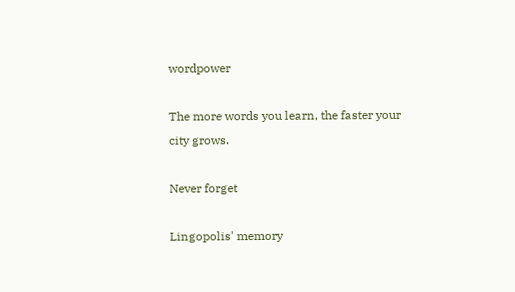wordpower

The more words you learn, the faster your city grows.

Never forget

Lingopolis' memory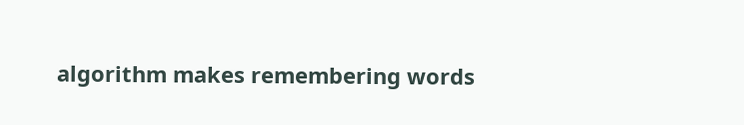algorithm makes remembering words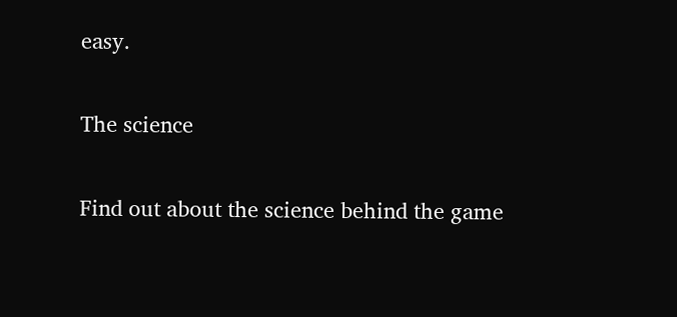easy.

The science

Find out about the science behind the game